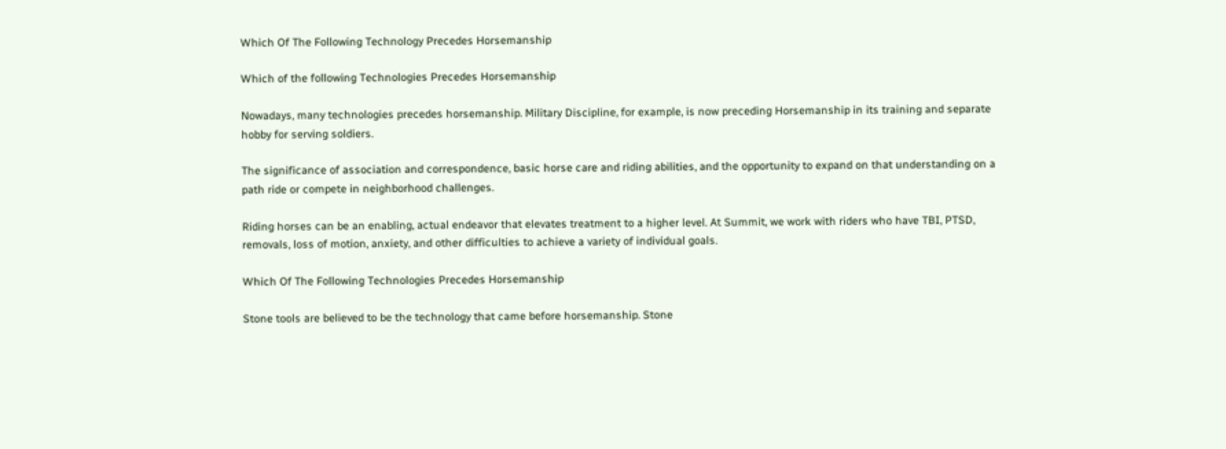Which Of The Following Technology Precedes Horsemanship

Which of the following Technologies Precedes Horsemanship

Nowadays, many technologies precedes horsemanship. Military Discipline, for example, is now preceding Horsemanship in its training and separate hobby for serving soldiers.

The significance of association and correspondence, basic horse care and riding abilities, and the opportunity to expand on that understanding on a path ride or compete in neighborhood challenges.

Riding horses can be an enabling, actual endeavor that elevates treatment to a higher level. At Summit, we work with riders who have TBI, PTSD, removals, loss of motion, anxiety, and other difficulties to achieve a variety of individual goals.

Which Of The Following Technologies Precedes Horsemanship

Stone tools are believed to be the technology that came before horsemanship. Stone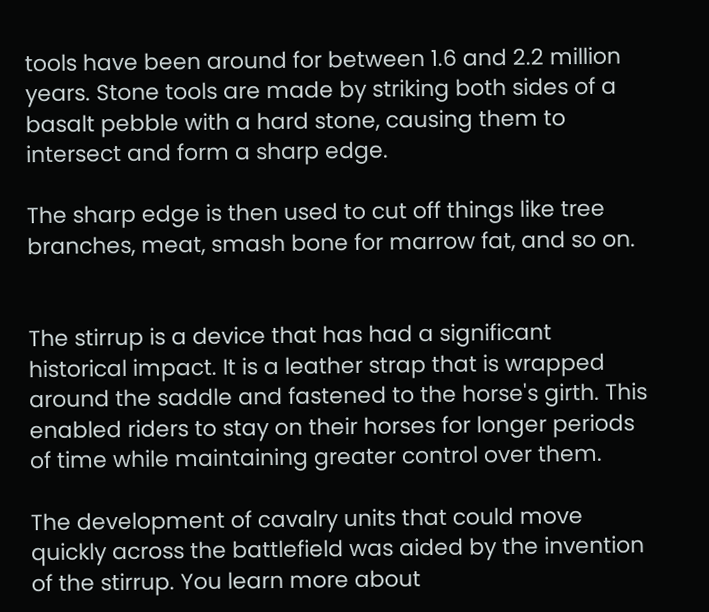tools have been around for between 1.6 and 2.2 million years. Stone tools are made by striking both sides of a basalt pebble with a hard stone, causing them to intersect and form a sharp edge.

The sharp edge is then used to cut off things like tree branches, meat, smash bone for marrow fat, and so on.


The stirrup is a device that has had a significant historical impact. It is a leather strap that is wrapped around the saddle and fastened to the horse's girth. This enabled riders to stay on their horses for longer periods of time while maintaining greater control over them.

The development of cavalry units that could move quickly across the battlefield was aided by the invention of the stirrup. You learn more about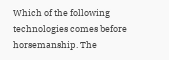Which of the following technologies comes before horsemanship. The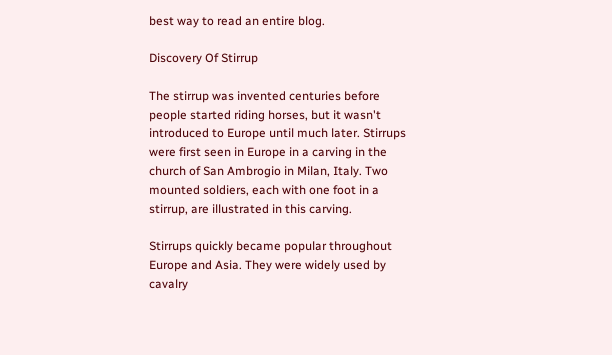best way to read an entire blog.

Discovery Of Stirrup

The stirrup was invented centuries before people started riding horses, but it wasn't introduced to Europe until much later. Stirrups were first seen in Europe in a carving in the church of San Ambrogio in Milan, Italy. Two mounted soldiers, each with one foot in a stirrup, are illustrated in this carving.

Stirrups quickly became popular throughout Europe and Asia. They were widely used by cavalry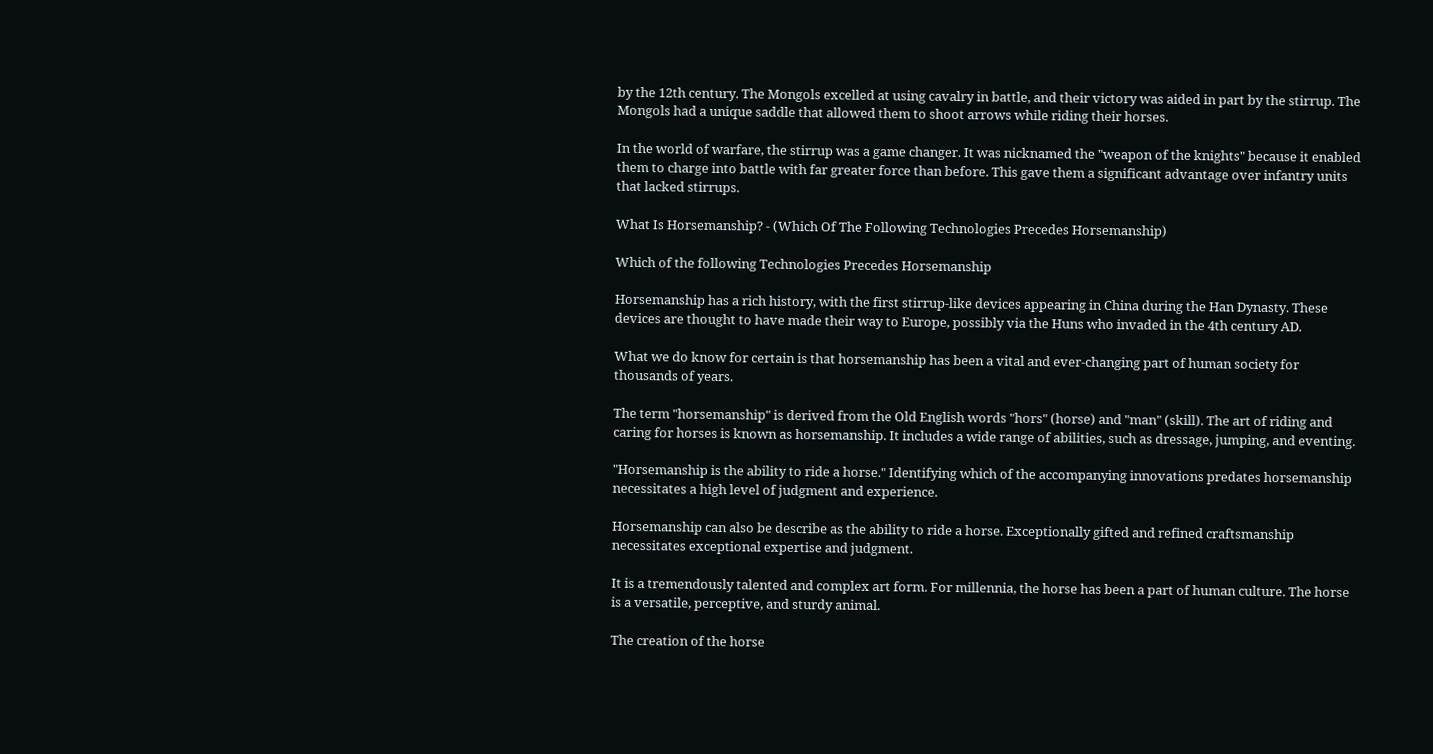by the 12th century. The Mongols excelled at using cavalry in battle, and their victory was aided in part by the stirrup. The Mongols had a unique saddle that allowed them to shoot arrows while riding their horses.

In the world of warfare, the stirrup was a game changer. It was nicknamed the "weapon of the knights" because it enabled them to charge into battle with far greater force than before. This gave them a significant advantage over infantry units that lacked stirrups.

What Is Horsemanship? - (Which Of The Following Technologies Precedes Horsemanship)

Which of the following Technologies Precedes Horsemanship

Horsemanship has a rich history, with the first stirrup-like devices appearing in China during the Han Dynasty. These devices are thought to have made their way to Europe, possibly via the Huns who invaded in the 4th century AD.

What we do know for certain is that horsemanship has been a vital and ever-changing part of human society for thousands of years.

The term "horsemanship" is derived from the Old English words "hors" (horse) and "man" (skill). The art of riding and caring for horses is known as horsemanship. It includes a wide range of abilities, such as dressage, jumping, and eventing.

"Horsemanship is the ability to ride a horse." Identifying which of the accompanying innovations predates horsemanship necessitates a high level of judgment and experience.

Horsemanship can also be describe as the ability to ride a horse. Exceptionally gifted and refined craftsmanship necessitates exceptional expertise and judgment.

It is a tremendously talented and complex art form. For millennia, the horse has been a part of human culture. The horse is a versatile, perceptive, and sturdy animal.

The creation of the horse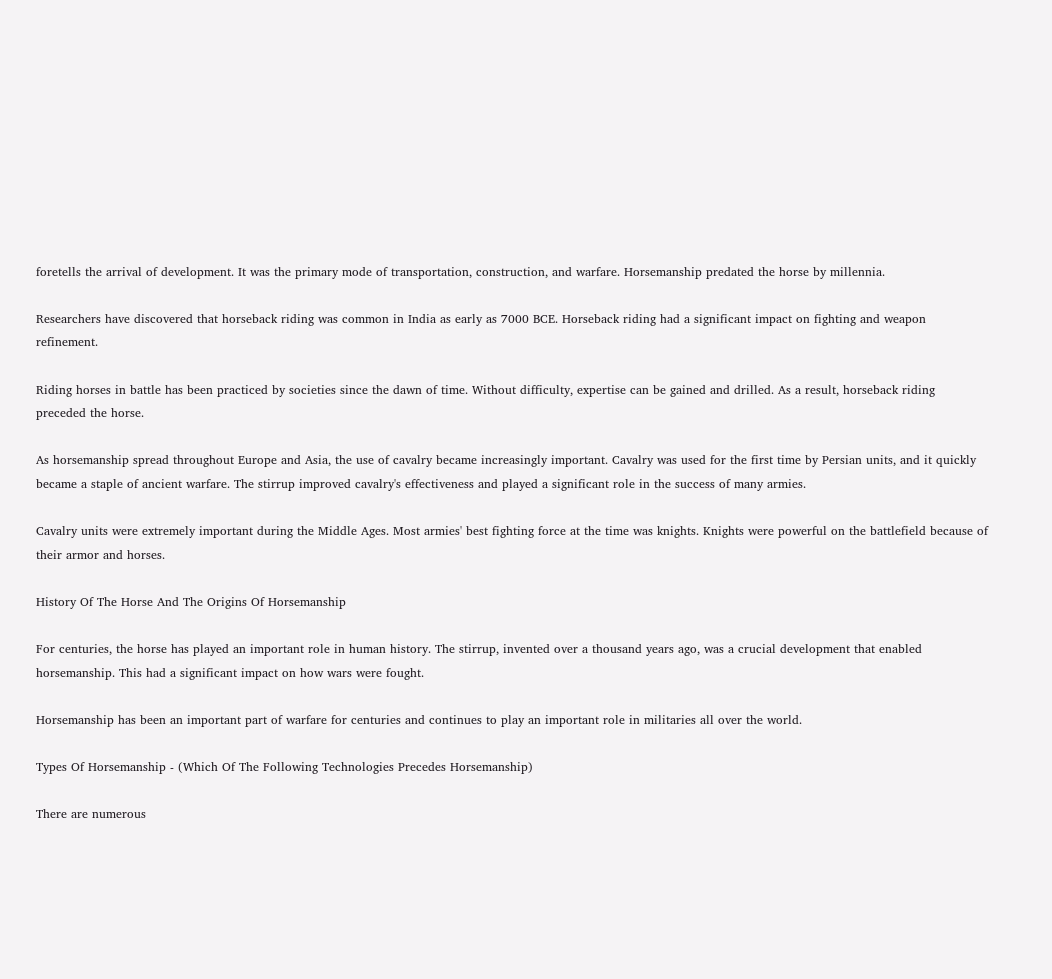foretells the arrival of development. It was the primary mode of transportation, construction, and warfare. Horsemanship predated the horse by millennia.

Researchers have discovered that horseback riding was common in India as early as 7000 BCE. Horseback riding had a significant impact on fighting and weapon refinement.

Riding horses in battle has been practiced by societies since the dawn of time. Without difficulty, expertise can be gained and drilled. As a result, horseback riding preceded the horse.

As horsemanship spread throughout Europe and Asia, the use of cavalry became increasingly important. Cavalry was used for the first time by Persian units, and it quickly became a staple of ancient warfare. The stirrup improved cavalry's effectiveness and played a significant role in the success of many armies.

Cavalry units were extremely important during the Middle Ages. Most armies' best fighting force at the time was knights. Knights were powerful on the battlefield because of their armor and horses.

History Of The Horse And The Origins Of Horsemanship

For centuries, the horse has played an important role in human history. The stirrup, invented over a thousand years ago, was a crucial development that enabled horsemanship. This had a significant impact on how wars were fought.

Horsemanship has been an important part of warfare for centuries and continues to play an important role in militaries all over the world.

Types Of Horsemanship - (Which Of The Following Technologies Precedes Horsemanship)

There are numerous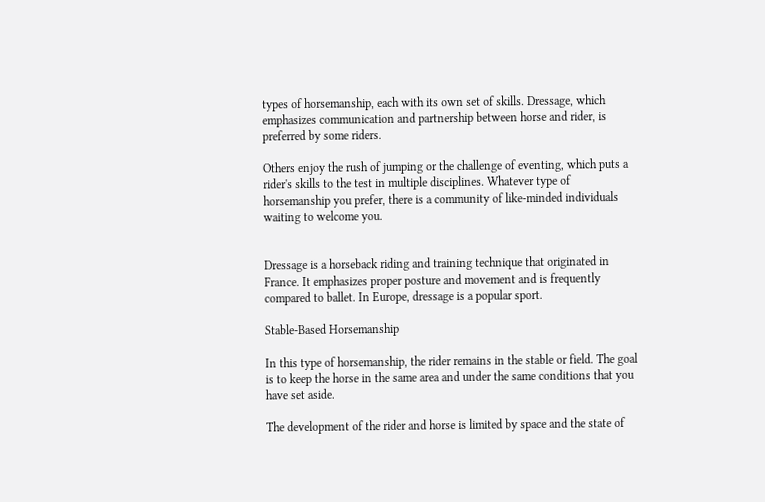types of horsemanship, each with its own set of skills. Dressage, which emphasizes communication and partnership between horse and rider, is preferred by some riders.

Others enjoy the rush of jumping or the challenge of eventing, which puts a rider's skills to the test in multiple disciplines. Whatever type of horsemanship you prefer, there is a community of like-minded individuals waiting to welcome you.


Dressage is a horseback riding and training technique that originated in France. It emphasizes proper posture and movement and is frequently compared to ballet. In Europe, dressage is a popular sport.

Stable-Based Horsemanship

In this type of horsemanship, the rider remains in the stable or field. The goal is to keep the horse in the same area and under the same conditions that you have set aside.

The development of the rider and horse is limited by space and the state of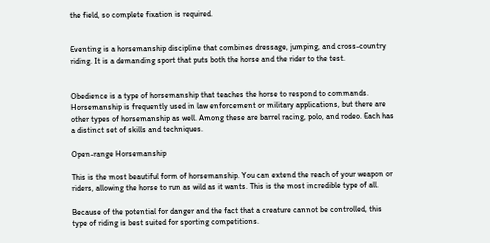the field, so complete fixation is required.


Eventing is a horsemanship discipline that combines dressage, jumping, and cross-country riding. It is a demanding sport that puts both the horse and the rider to the test.


Obedience is a type of horsemanship that teaches the horse to respond to commands. Horsemanship is frequently used in law enforcement or military applications, but there are other types of horsemanship as well. Among these are barrel racing, polo, and rodeo. Each has a distinct set of skills and techniques.

Open-range Horsemanship

This is the most beautiful form of horsemanship. You can extend the reach of your weapon or riders, allowing the horse to run as wild as it wants. This is the most incredible type of all.

Because of the potential for danger and the fact that a creature cannot be controlled, this type of riding is best suited for sporting competitions.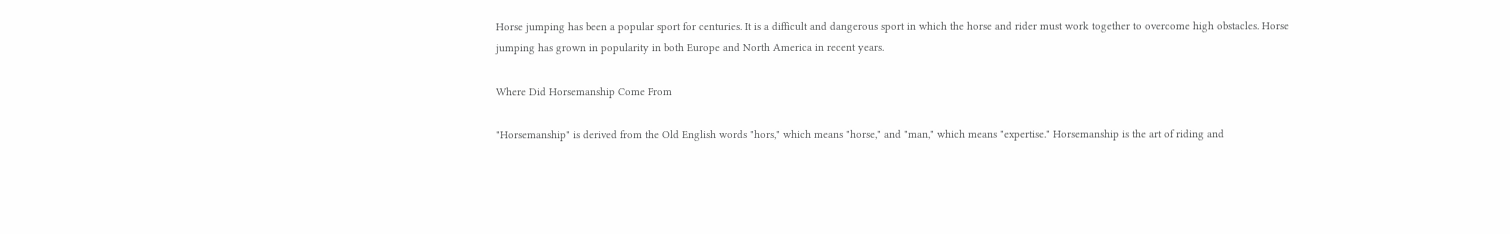Horse jumping has been a popular sport for centuries. It is a difficult and dangerous sport in which the horse and rider must work together to overcome high obstacles. Horse jumping has grown in popularity in both Europe and North America in recent years.

Where Did Horsemanship Come From

"Horsemanship" is derived from the Old English words "hors," which means "horse," and "man," which means "expertise." Horsemanship is the art of riding and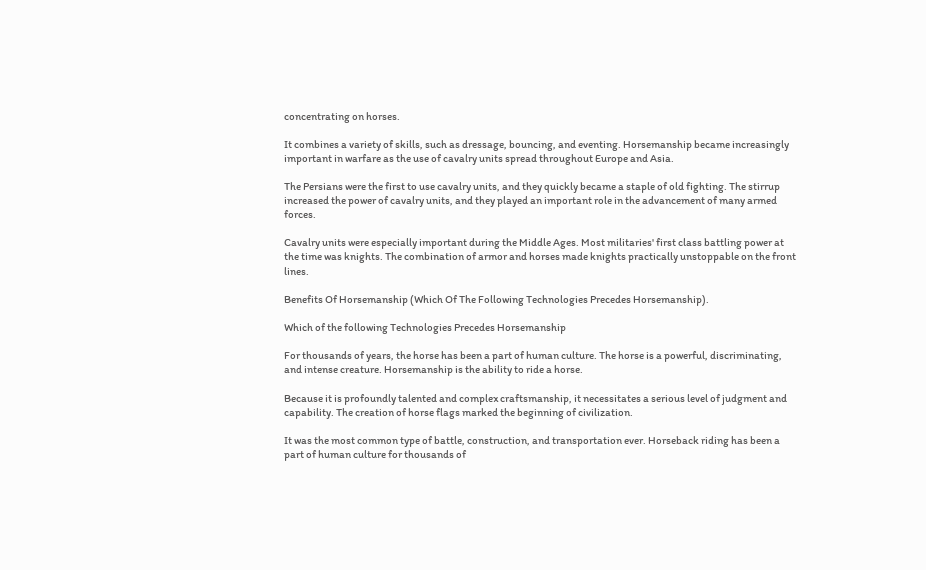concentrating on horses.

It combines a variety of skills, such as dressage, bouncing, and eventing. Horsemanship became increasingly important in warfare as the use of cavalry units spread throughout Europe and Asia.

The Persians were the first to use cavalry units, and they quickly became a staple of old fighting. The stirrup increased the power of cavalry units, and they played an important role in the advancement of many armed forces.

Cavalry units were especially important during the Middle Ages. Most militaries' first class battling power at the time was knights. The combination of armor and horses made knights practically unstoppable on the front lines.

Benefits Of Horsemanship (Which Of The Following Technologies Precedes Horsemanship).

Which of the following Technologies Precedes Horsemanship

For thousands of years, the horse has been a part of human culture. The horse is a powerful, discriminating, and intense creature. Horsemanship is the ability to ride a horse.

Because it is profoundly talented and complex craftsmanship, it necessitates a serious level of judgment and capability. The creation of horse flags marked the beginning of civilization.

It was the most common type of battle, construction, and transportation ever. Horseback riding has been a part of human culture for thousands of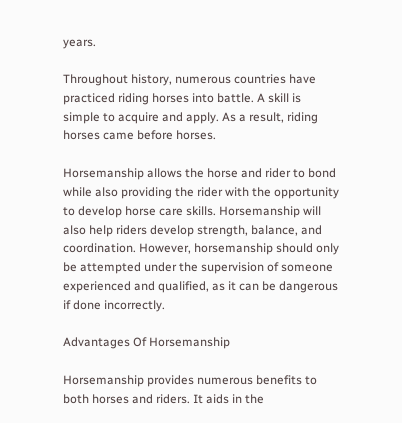years.

Throughout history, numerous countries have practiced riding horses into battle. A skill is simple to acquire and apply. As a result, riding horses came before horses.

Horsemanship allows the horse and rider to bond while also providing the rider with the opportunity to develop horse care skills. Horsemanship will also help riders develop strength, balance, and coordination. However, horsemanship should only be attempted under the supervision of someone experienced and qualified, as it can be dangerous if done incorrectly.

Advantages Of Horsemanship

Horsemanship provides numerous benefits to both horses and riders. It aids in the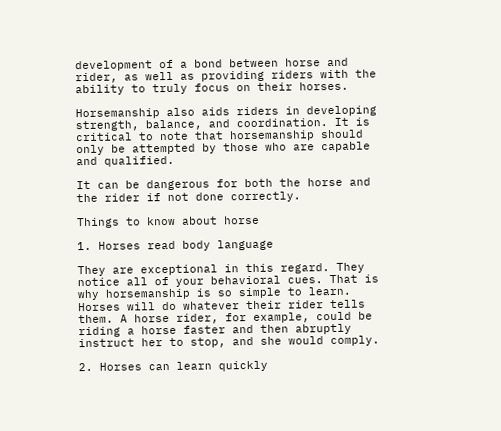development of a bond between horse and rider, as well as providing riders with the ability to truly focus on their horses.

Horsemanship also aids riders in developing strength, balance, and coordination. It is critical to note that horsemanship should only be attempted by those who are capable and qualified.

It can be dangerous for both the horse and the rider if not done correctly.

Things to know about horse

1. Horses read body language

They are exceptional in this regard. They notice all of your behavioral cues. That is why horsemanship is so simple to learn. Horses will do whatever their rider tells them. A horse rider, for example, could be riding a horse faster and then abruptly instruct her to stop, and she would comply.

2. Horses can learn quickly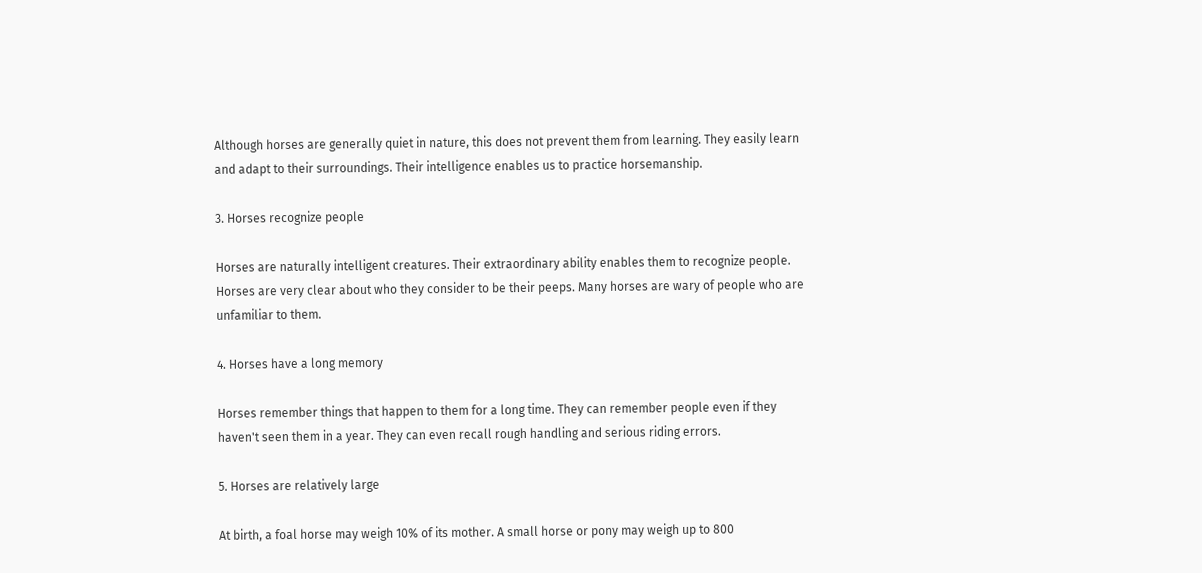Although horses are generally quiet in nature, this does not prevent them from learning. They easily learn and adapt to their surroundings. Their intelligence enables us to practice horsemanship.

3. Horses recognize people

Horses are naturally intelligent creatures. Their extraordinary ability enables them to recognize people. Horses are very clear about who they consider to be their peeps. Many horses are wary of people who are unfamiliar to them.

4. Horses have a long memory

Horses remember things that happen to them for a long time. They can remember people even if they haven't seen them in a year. They can even recall rough handling and serious riding errors.

5. Horses are relatively large

At birth, a foal horse may weigh 10% of its mother. A small horse or pony may weigh up to 800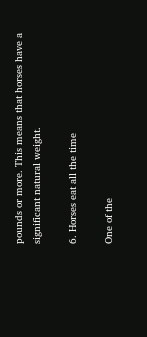pounds or more. This means that horses have a significant natural weight.

6. Horses eat all the time

One of the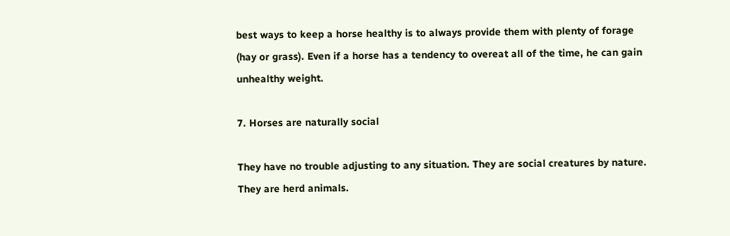best ways to keep a horse healthy is to always provide them with plenty of forage (hay or grass). Even if a horse has a tendency to overeat all of the time, he can gain unhealthy weight.

7. Horses are naturally social

They have no trouble adjusting to any situation. They are social creatures by nature. They are herd animals.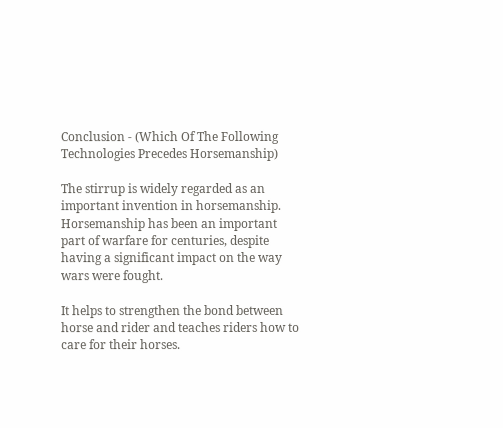Conclusion - (Which Of The Following Technologies Precedes Horsemanship)

The stirrup is widely regarded as an important invention in horsemanship. Horsemanship has been an important part of warfare for centuries, despite having a significant impact on the way wars were fought.

It helps to strengthen the bond between horse and rider and teaches riders how to care for their horses.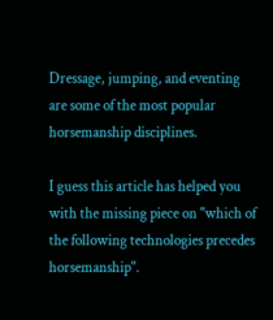Dressage, jumping, and eventing are some of the most popular horsemanship disciplines.

I guess this article has helped you with the missing piece on "which of the following technologies precedes horsemanship".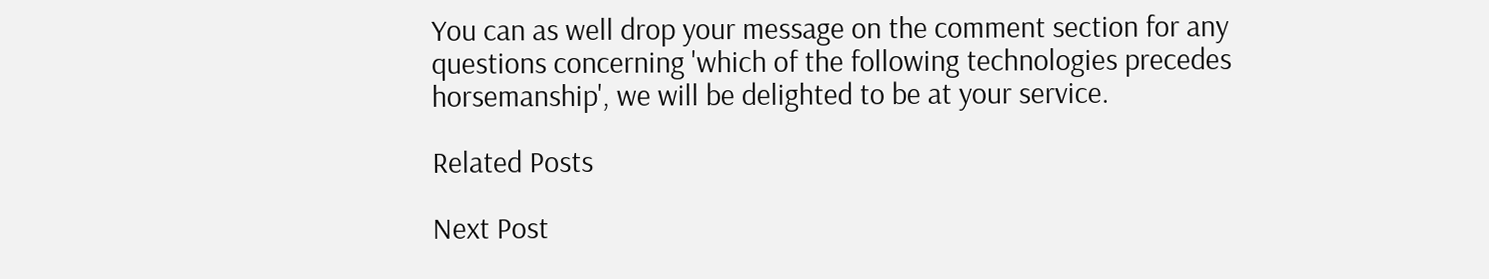You can as well drop your message on the comment section for any questions concerning 'which of the following technologies precedes horsemanship', we will be delighted to be at your service.

Related Posts

Next Post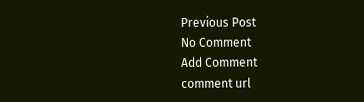Previous Post
No Comment
Add Comment
comment url